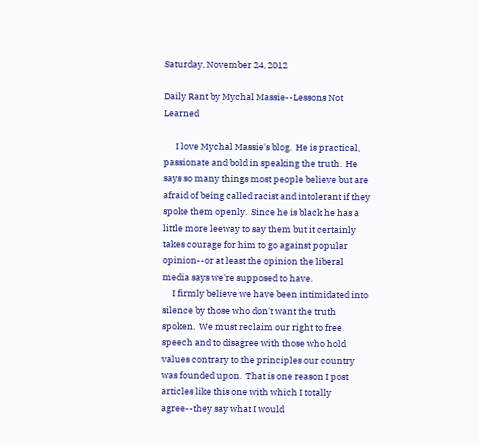Saturday, November 24, 2012

Daily Rant by Mychal Massie--Lessons Not Learned

      I love Mychal Massie's blog.  He is practical, passionate and bold in speaking the truth.  He says so many things most people believe but are afraid of being called racist and intolerant if they spoke them openly.  Since he is black he has a little more leeway to say them but it certainly takes courage for him to go against popular opinion--or at least the opinion the liberal media says we're supposed to have.
     I firmly believe we have been intimidated into silence by those who don't want the truth spoken.  We must reclaim our right to free speech and to disagree with those who hold values contrary to the principles our country was founded upon.  That is one reason I post articles like this one with which I totally agree--they say what I would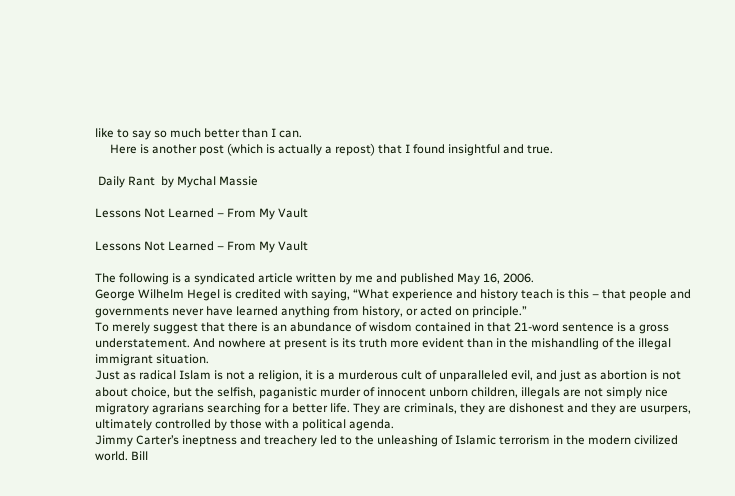like to say so much better than I can.
     Here is another post (which is actually a repost) that I found insightful and true.

 Daily Rant  by Mychal Massie

Lessons Not Learned – From My Vault

Lessons Not Learned – From My Vault

The following is a syndicated article written by me and published May 16, 2006.
George Wilhelm Hegel is credited with saying, “What experience and history teach is this – that people and governments never have learned anything from history, or acted on principle.”
To merely suggest that there is an abundance of wisdom contained in that 21-word sentence is a gross understatement. And nowhere at present is its truth more evident than in the mishandling of the illegal immigrant situation.
Just as radical Islam is not a religion, it is a murderous cult of unparalleled evil, and just as abortion is not about choice, but the selfish, paganistic murder of innocent unborn children, illegals are not simply nice migratory agrarians searching for a better life. They are criminals, they are dishonest and they are usurpers, ultimately controlled by those with a political agenda.
Jimmy Carter’s ineptness and treachery led to the unleashing of Islamic terrorism in the modern civilized world. Bill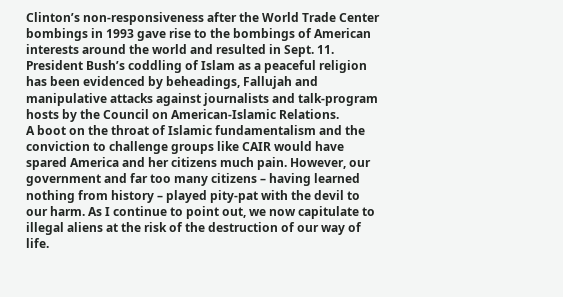Clinton’s non-responsiveness after the World Trade Center bombings in 1993 gave rise to the bombings of American interests around the world and resulted in Sept. 11. President Bush’s coddling of Islam as a peaceful religion has been evidenced by beheadings, Fallujah and manipulative attacks against journalists and talk-program hosts by the Council on American-Islamic Relations.
A boot on the throat of Islamic fundamentalism and the conviction to challenge groups like CAIR would have spared America and her citizens much pain. However, our government and far too many citizens – having learned nothing from history – played pity-pat with the devil to our harm. As I continue to point out, we now capitulate to illegal aliens at the risk of the destruction of our way of life.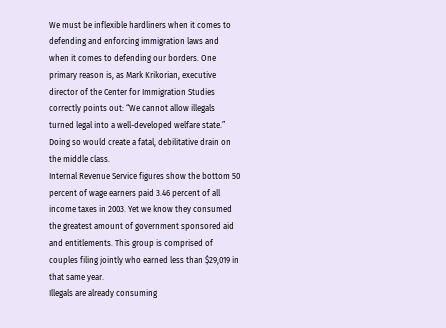We must be inflexible hardliners when it comes to defending and enforcing immigration laws and when it comes to defending our borders. One primary reason is, as Mark Krikorian, executive director of the Center for Immigration Studies correctly points out: “We cannot allow illegals turned legal into a well-developed welfare state.” Doing so would create a fatal, debilitative drain on the middle class.
Internal Revenue Service figures show the bottom 50 percent of wage earners paid 3.46 percent of all income taxes in 2003. Yet we know they consumed the greatest amount of government sponsored aid and entitlements. This group is comprised of couples filing jointly who earned less than $29,019 in that same year.
Illegals are already consuming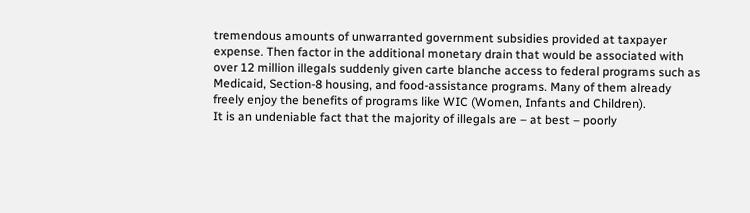tremendous amounts of unwarranted government subsidies provided at taxpayer expense. Then factor in the additional monetary drain that would be associated with over 12 million illegals suddenly given carte blanche access to federal programs such as Medicaid, Section-8 housing, and food-assistance programs. Many of them already freely enjoy the benefits of programs like WIC (Women, Infants and Children).
It is an undeniable fact that the majority of illegals are – at best – poorly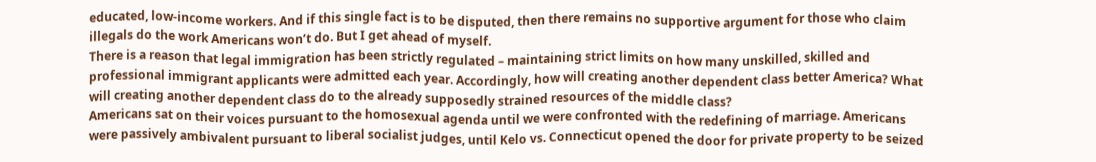educated, low-income workers. And if this single fact is to be disputed, then there remains no supportive argument for those who claim illegals do the work Americans won’t do. But I get ahead of myself.
There is a reason that legal immigration has been strictly regulated – maintaining strict limits on how many unskilled, skilled and professional immigrant applicants were admitted each year. Accordingly, how will creating another dependent class better America? What will creating another dependent class do to the already supposedly strained resources of the middle class?
Americans sat on their voices pursuant to the homosexual agenda until we were confronted with the redefining of marriage. Americans were passively ambivalent pursuant to liberal socialist judges, until Kelo vs. Connecticut opened the door for private property to be seized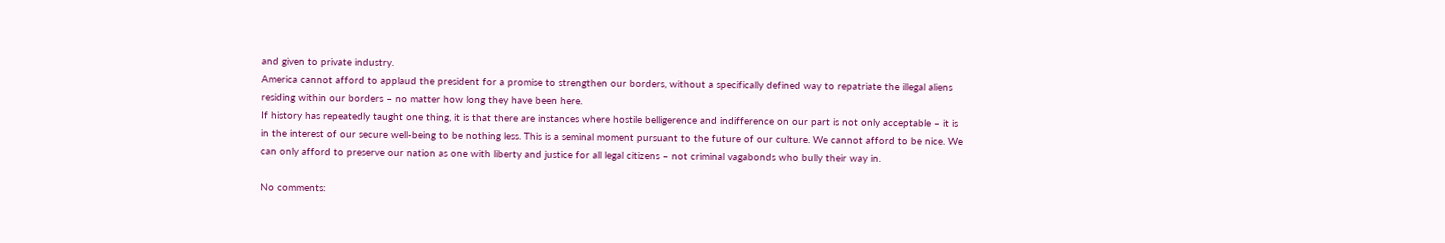and given to private industry.
America cannot afford to applaud the president for a promise to strengthen our borders, without a specifically defined way to repatriate the illegal aliens residing within our borders – no matter how long they have been here.
If history has repeatedly taught one thing, it is that there are instances where hostile belligerence and indifference on our part is not only acceptable – it is in the interest of our secure well-being to be nothing less. This is a seminal moment pursuant to the future of our culture. We cannot afford to be nice. We can only afford to preserve our nation as one with liberty and justice for all legal citizens – not criminal vagabonds who bully their way in.

No comments: